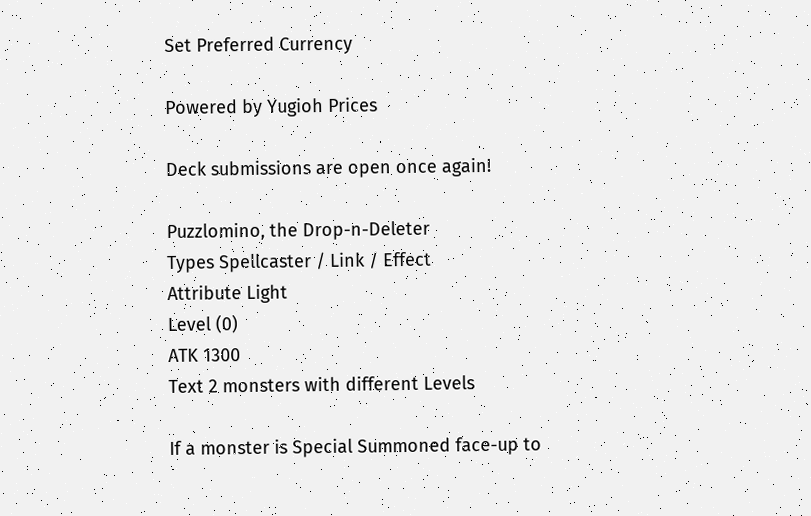Set Preferred Currency

Powered by Yugioh Prices

Deck submissions are open once again!

Puzzlomino, the Drop-n-Deleter
Types Spellcaster / Link / Effect
Attribute Light
Level (0)
ATK 1300
Text 2 monsters with different Levels

If a monster is Special Summoned face-up to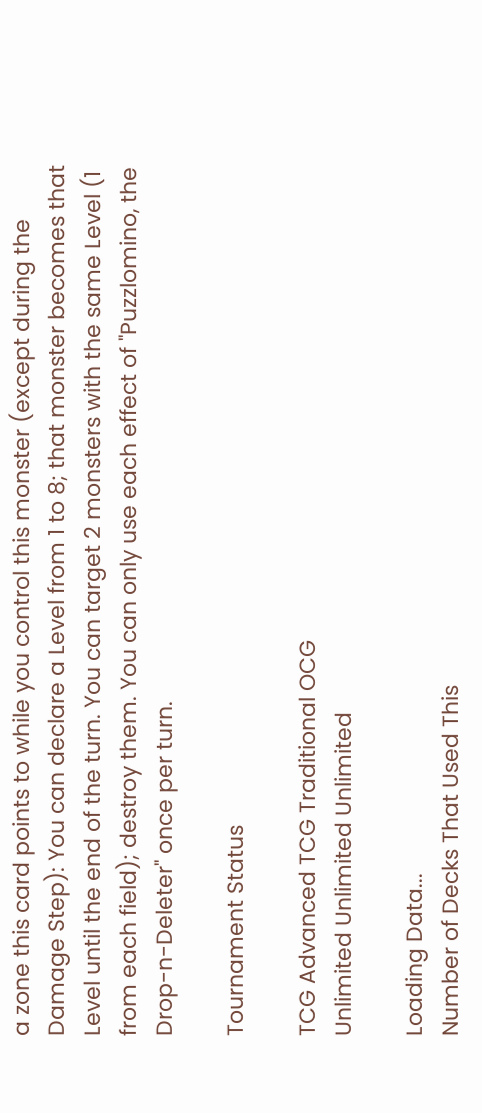a zone this card points to while you control this monster (except during the Damage Step): You can declare a Level from 1 to 8; that monster becomes that Level until the end of the turn. You can target 2 monsters with the same Level (1 from each field); destroy them. You can only use each effect of "Puzzlomino, the Drop-n-Deleter" once per turn.

Tournament Status

TCG Advanced TCG Traditional OCG
Unlimited Unlimited Unlimited

Loading Data...
Number of Decks That Used This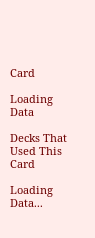Card

Loading Data

Decks That Used This Card

Loading Data...